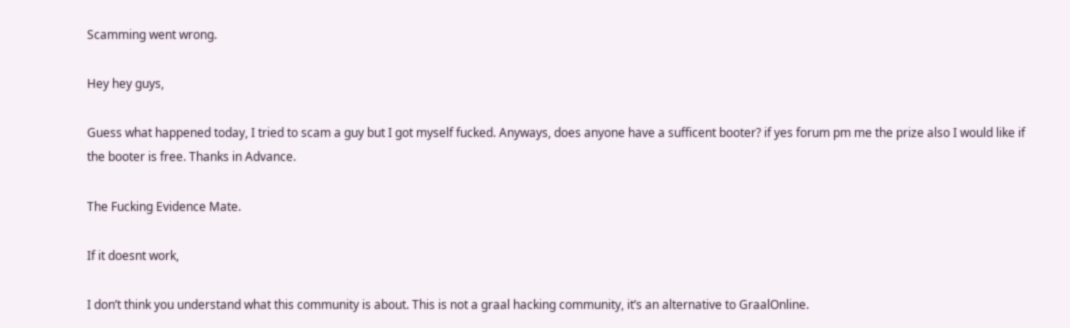Scamming went wrong.

Hey hey guys,

Guess what happened today, I tried to scam a guy but I got myself fucked. Anyways, does anyone have a sufficent booter? if yes forum pm me the prize also I would like if the booter is free. Thanks in Advance.

The Fucking Evidence Mate.

If it doesnt work,

I don’t think you understand what this community is about. This is not a graal hacking community, it’s an alternative to GraalOnline.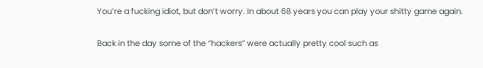You’re a fucking idiot, but don’t worry. In about 68 years you can play your shitty game again.

Back in the day some of the “hackers” were actually pretty cool such as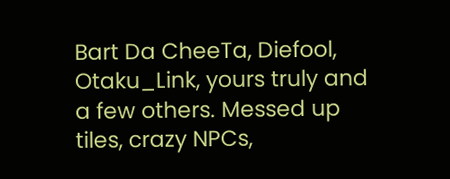Bart Da CheeTa, Diefool, Otaku_Link, yours truly and a few others. Messed up tiles, crazy NPCs,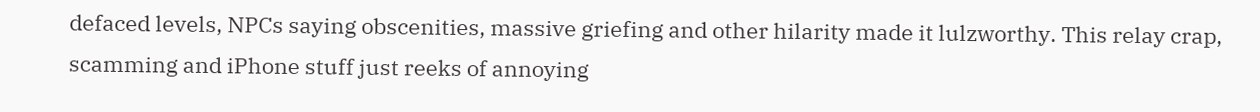defaced levels, NPCs saying obscenities, massive griefing and other hilarity made it lulzworthy. This relay crap, scamming and iPhone stuff just reeks of annoying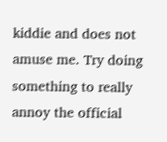kiddie and does not amuse me. Try doing something to really annoy the official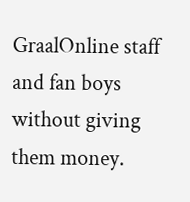GraalOnline staff and fan boys without giving them money.